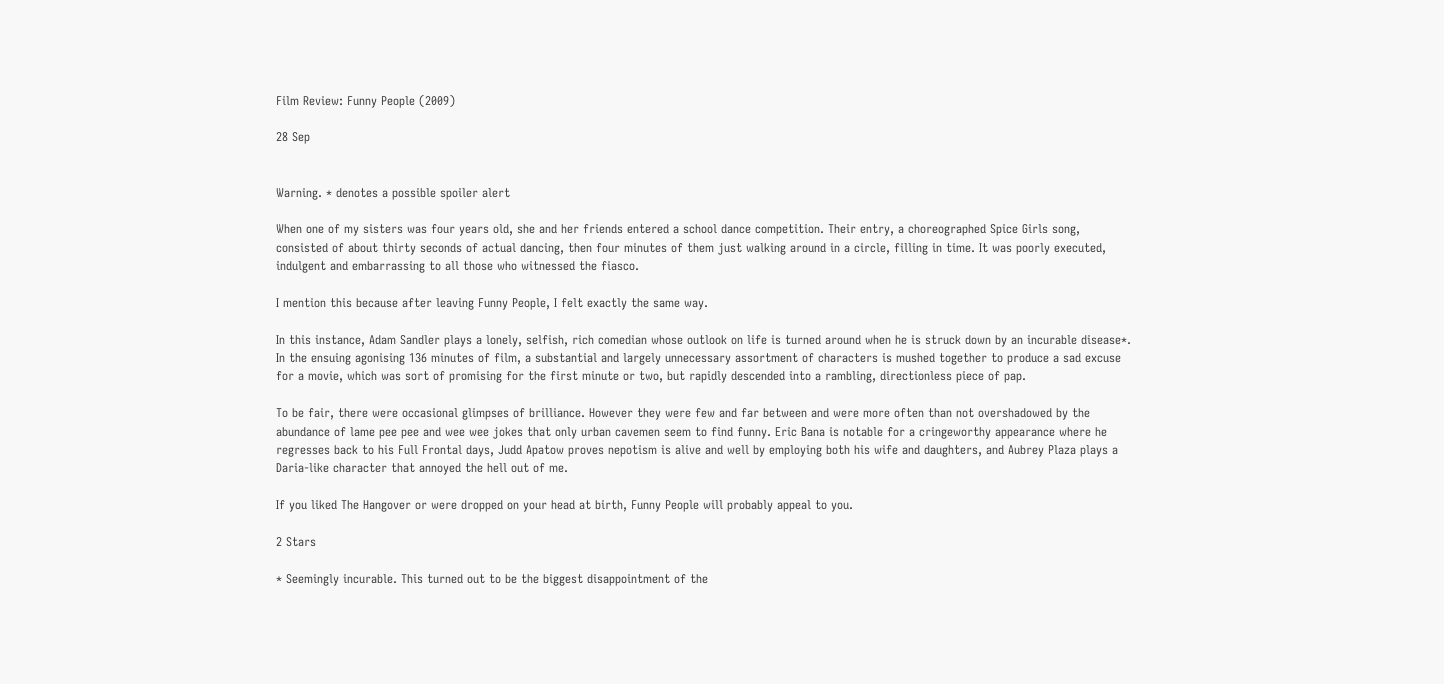Film Review: Funny People (2009)

28 Sep


Warning. * denotes a possible spoiler alert

When one of my sisters was four years old, she and her friends entered a school dance competition. Their entry, a choreographed Spice Girls song, consisted of about thirty seconds of actual dancing, then four minutes of them just walking around in a circle, filling in time. It was poorly executed, indulgent and embarrassing to all those who witnessed the fiasco.

I mention this because after leaving Funny People, I felt exactly the same way.

In this instance, Adam Sandler plays a lonely, selfish, rich comedian whose outlook on life is turned around when he is struck down by an incurable disease*. In the ensuing agonising 136 minutes of film, a substantial and largely unnecessary assortment of characters is mushed together to produce a sad excuse for a movie, which was sort of promising for the first minute or two, but rapidly descended into a rambling, directionless piece of pap.

To be fair, there were occasional glimpses of brilliance. However they were few and far between and were more often than not overshadowed by the abundance of lame pee pee and wee wee jokes that only urban cavemen seem to find funny. Eric Bana is notable for a cringeworthy appearance where he regresses back to his Full Frontal days, Judd Apatow proves nepotism is alive and well by employing both his wife and daughters, and Aubrey Plaza plays a Daria-like character that annoyed the hell out of me.

If you liked The Hangover or were dropped on your head at birth, Funny People will probably appeal to you.

2 Stars

* Seemingly incurable. This turned out to be the biggest disappointment of the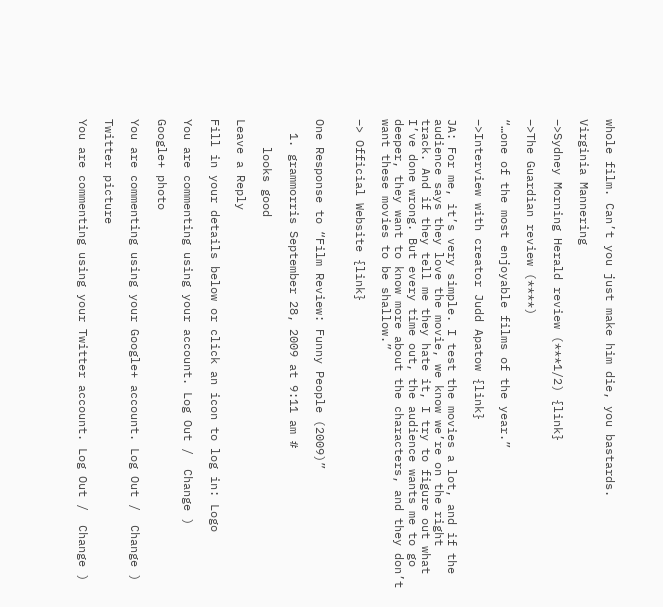whole film. Can’t you just make him die, you bastards.

Virginia Mannering

–>Sydney Morning Herald review (***1/2) {link}

–>The Guardian review (****)

“…one of the most enjoyable films of the year.”

–>Interview with creator Judd Apatow {link}

JA: For me, it’s very simple. I test the movies a lot, and if the audience says they love the movie, we know we’re on the right track. And if they tell me they hate it, I try to figure out what I’ve done wrong. But every time out, the audience wants me to go deeper, they want to know more about the characters, and they don’t want these movies to be shallow.”

–> Official Website {link}


One Response to “Film Review: Funny People (2009)”

  1. grammorris September 28, 2009 at 9:11 am #

    looks good

Leave a Reply

Fill in your details below or click an icon to log in: Logo

You are commenting using your account. Log Out /  Change )

Google+ photo

You are commenting using your Google+ account. Log Out /  Change )

Twitter picture

You are commenting using your Twitter account. Log Out /  Change )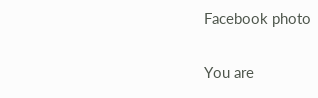Facebook photo

You are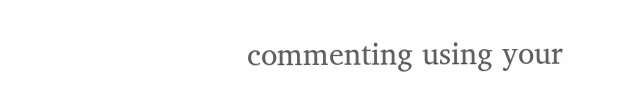commenting using your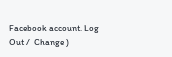Facebook account. Log Out /  Change )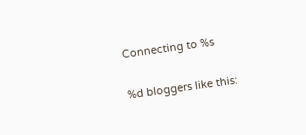Connecting to %s

%d bloggers like this: